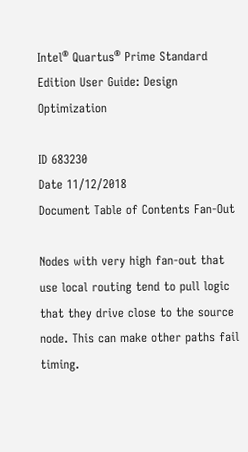Intel® Quartus® Prime Standard Edition User Guide: Design Optimization

ID 683230
Date 11/12/2018
Document Table of Contents Fan-Out

Nodes with very high fan-out that use local routing tend to pull logic that they drive close to the source node. This can make other paths fail timing.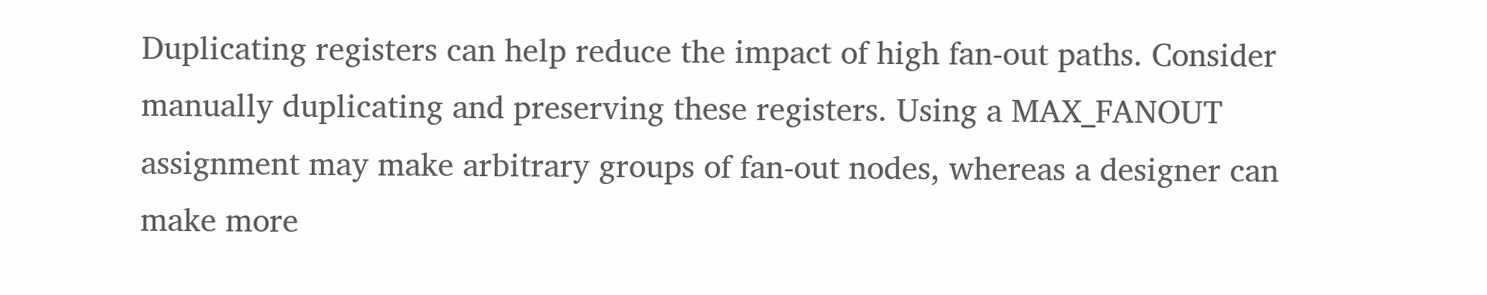Duplicating registers can help reduce the impact of high fan-out paths. Consider manually duplicating and preserving these registers. Using a MAX_FANOUT assignment may make arbitrary groups of fan-out nodes, whereas a designer can make more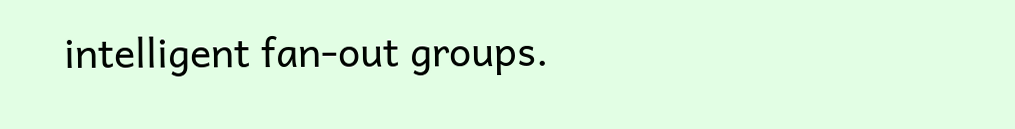intelligent fan-out groups.